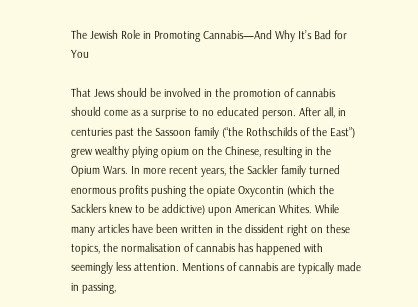The Jewish Role in Promoting Cannabis—And Why It’s Bad for You

That Jews should be involved in the promotion of cannabis should come as a surprise to no educated person. After all, in centuries past the Sassoon family (“the Rothschilds of the East”) grew wealthy plying opium on the Chinese, resulting in the Opium Wars. In more recent years, the Sackler family turned enormous profits pushing the opiate Oxycontin (which the Sacklers knew to be addictive) upon American Whites. While many articles have been written in the dissident right on these topics, the normalisation of cannabis has happened with seemingly less attention. Mentions of cannabis are typically made in passing,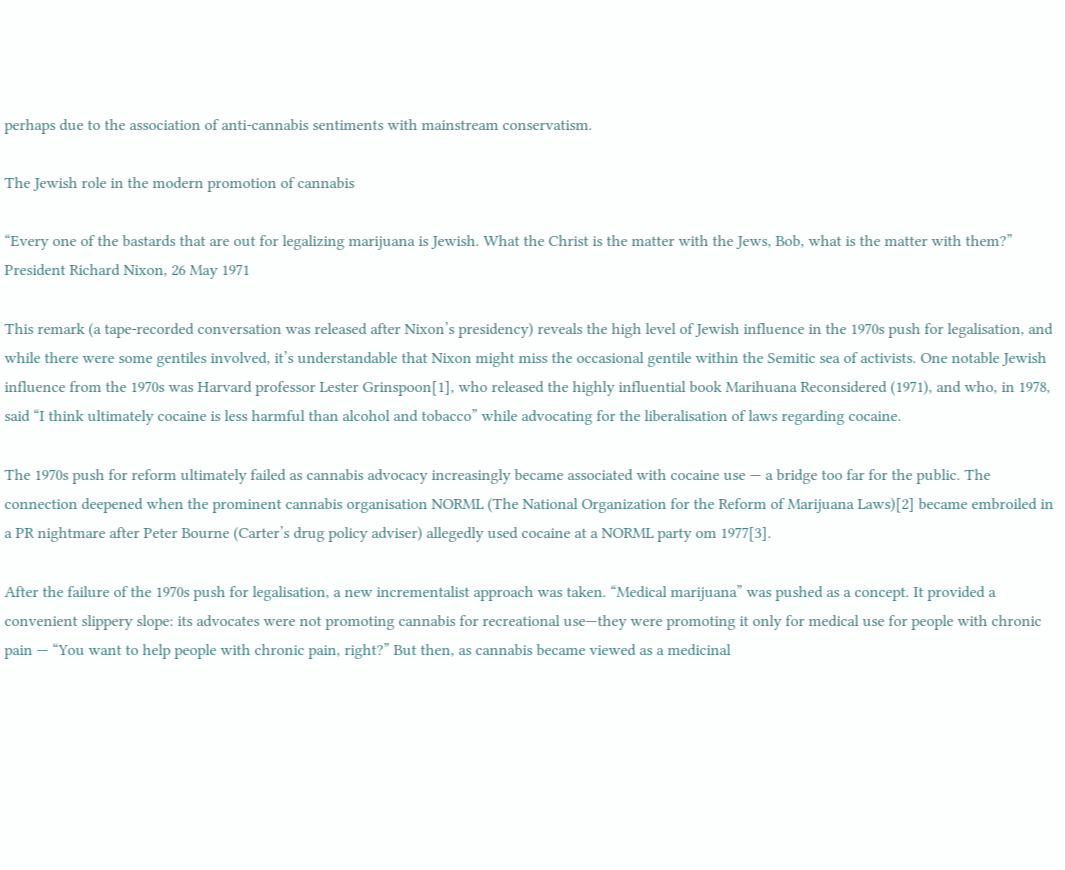perhaps due to the association of anti-cannabis sentiments with mainstream conservatism.

The Jewish role in the modern promotion of cannabis

“Every one of the bastards that are out for legalizing marijuana is Jewish. What the Christ is the matter with the Jews, Bob, what is the matter with them?” President Richard Nixon, 26 May 1971

This remark (a tape-recorded conversation was released after Nixon’s presidency) reveals the high level of Jewish influence in the 1970s push for legalisation, and while there were some gentiles involved, it’s understandable that Nixon might miss the occasional gentile within the Semitic sea of activists. One notable Jewish influence from the 1970s was Harvard professor Lester Grinspoon[1], who released the highly influential book Marihuana Reconsidered (1971), and who, in 1978, said “I think ultimately cocaine is less harmful than alcohol and tobacco” while advocating for the liberalisation of laws regarding cocaine.

The 1970s push for reform ultimately failed as cannabis advocacy increasingly became associated with cocaine use — a bridge too far for the public. The connection deepened when the prominent cannabis organisation NORML (The National Organization for the Reform of Marijuana Laws)[2] became embroiled in a PR nightmare after Peter Bourne (Carter’s drug policy adviser) allegedly used cocaine at a NORML party om 1977[3].

After the failure of the 1970s push for legalisation, a new incrementalist approach was taken. “Medical marijuana” was pushed as a concept. It provided a convenient slippery slope: its advocates were not promoting cannabis for recreational use—they were promoting it only for medical use for people with chronic pain — “You want to help people with chronic pain, right?” But then, as cannabis became viewed as a medicinal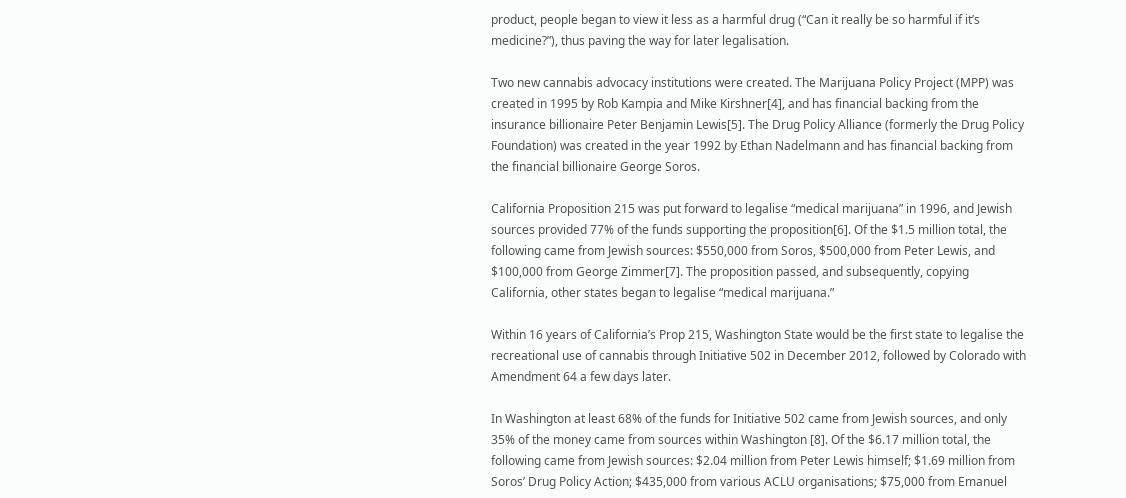product, people began to view it less as a harmful drug (“Can it really be so harmful if it’s medicine?”), thus paving the way for later legalisation.

Two new cannabis advocacy institutions were created. The Marijuana Policy Project (MPP) was created in 1995 by Rob Kampia and Mike Kirshner[4], and has financial backing from the insurance billionaire Peter Benjamin Lewis[5]. The Drug Policy Alliance (formerly the Drug Policy Foundation) was created in the year 1992 by Ethan Nadelmann and has financial backing from the financial billionaire George Soros.

California Proposition 215 was put forward to legalise “medical marijuana” in 1996, and Jewish sources provided 77% of the funds supporting the proposition[6]. Of the $1.5 million total, the following came from Jewish sources: $550,000 from Soros, $500,000 from Peter Lewis, and $100,000 from George Zimmer[7]. The proposition passed, and subsequently, copying California, other states began to legalise “medical marijuana.”

Within 16 years of California’s Prop 215, Washington State would be the first state to legalise the recreational use of cannabis through Initiative 502 in December 2012, followed by Colorado with Amendment 64 a few days later.

In Washington at least 68% of the funds for Initiative 502 came from Jewish sources, and only 35% of the money came from sources within Washington [8]. Of the $6.17 million total, the following came from Jewish sources: $2.04 million from Peter Lewis himself; $1.69 million from Soros’ Drug Policy Action; $435,000 from various ACLU organisations; $75,000 from Emanuel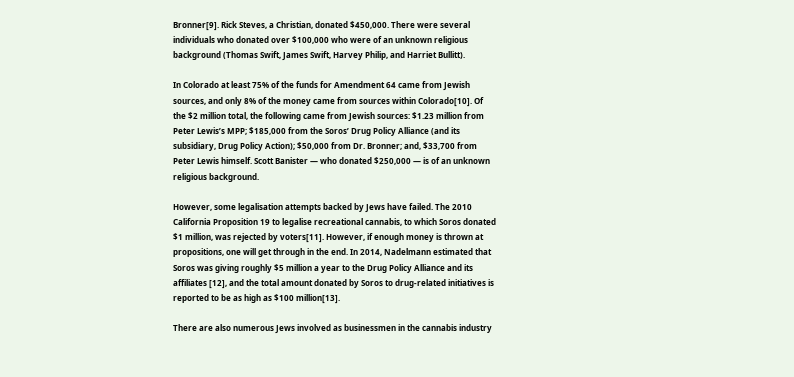Bronner[9]. Rick Steves, a Christian, donated $450,000. There were several individuals who donated over $100,000 who were of an unknown religious background (Thomas Swift, James Swift, Harvey Philip, and Harriet Bullitt).

In Colorado at least 75% of the funds for Amendment 64 came from Jewish sources, and only 8% of the money came from sources within Colorado[10]. Of the $2 million total, the following came from Jewish sources: $1.23 million from Peter Lewis’s MPP; $185,000 from the Soros’ Drug Policy Alliance (and its subsidiary, Drug Policy Action); $50,000 from Dr. Bronner; and, $33,700 from Peter Lewis himself. Scott Banister — who donated $250,000 — is of an unknown religious background.

However, some legalisation attempts backed by Jews have failed. The 2010 California Proposition 19 to legalise recreational cannabis, to which Soros donated $1 million, was rejected by voters[11]. However, if enough money is thrown at propositions, one will get through in the end. In 2014, Nadelmann estimated that Soros was giving roughly $5 million a year to the Drug Policy Alliance and its affiliates [12], and the total amount donated by Soros to drug-related initiatives is reported to be as high as $100 million[13].

There are also numerous Jews involved as businessmen in the cannabis industry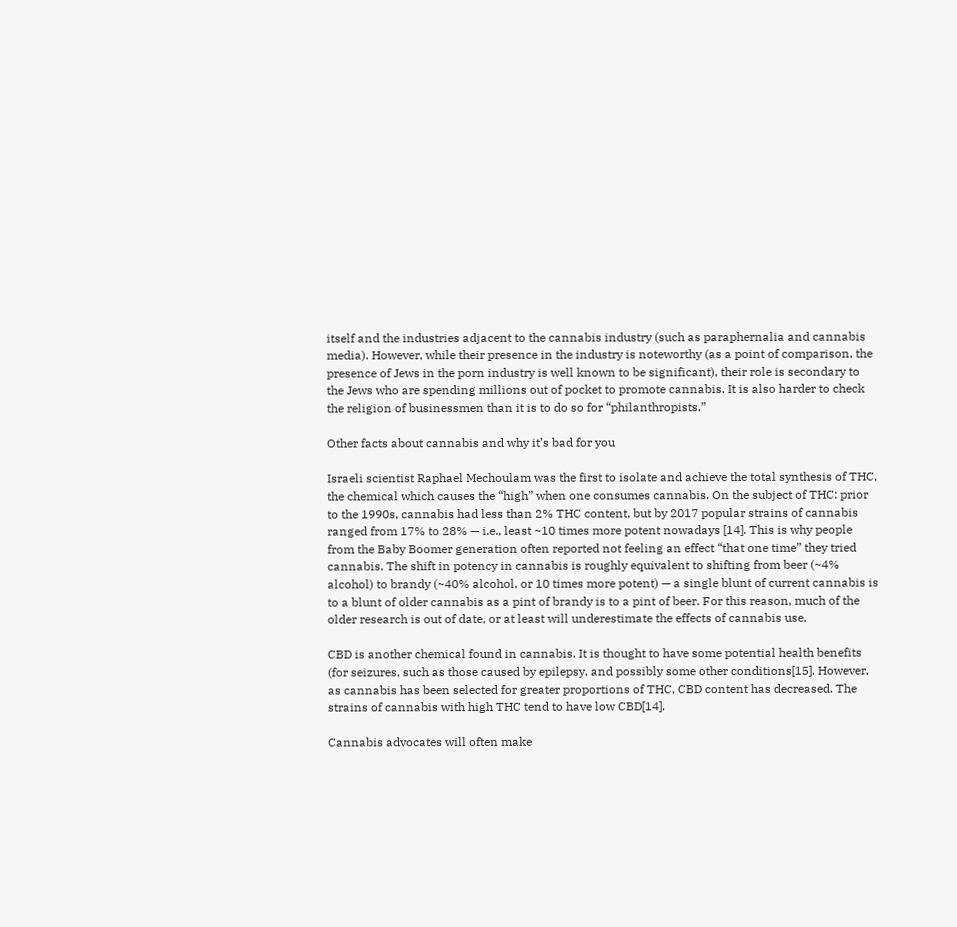itself and the industries adjacent to the cannabis industry (such as paraphernalia and cannabis media). However, while their presence in the industry is noteworthy (as a point of comparison, the presence of Jews in the porn industry is well known to be significant), their role is secondary to the Jews who are spending millions out of pocket to promote cannabis. It is also harder to check the religion of businessmen than it is to do so for “philanthropists.”

Other facts about cannabis and why it’s bad for you

Israeli scientist Raphael Mechoulam was the first to isolate and achieve the total synthesis of THC, the chemical which causes the “high” when one consumes cannabis. On the subject of THC: prior to the 1990s, cannabis had less than 2% THC content, but by 2017 popular strains of cannabis ranged from 17% to 28% — i.e., least ~10 times more potent nowadays [14]. This is why people from the Baby Boomer generation often reported not feeling an effect “that one time” they tried cannabis. The shift in potency in cannabis is roughly equivalent to shifting from beer (~4% alcohol) to brandy (~40% alcohol, or 10 times more potent) — a single blunt of current cannabis is to a blunt of older cannabis as a pint of brandy is to a pint of beer. For this reason, much of the older research is out of date, or at least will underestimate the effects of cannabis use.

CBD is another chemical found in cannabis. It is thought to have some potential health benefits (for seizures, such as those caused by epilepsy, and possibly some other conditions[15]. However, as cannabis has been selected for greater proportions of THC, CBD content has decreased. The strains of cannabis with high THC tend to have low CBD[14].

Cannabis advocates will often make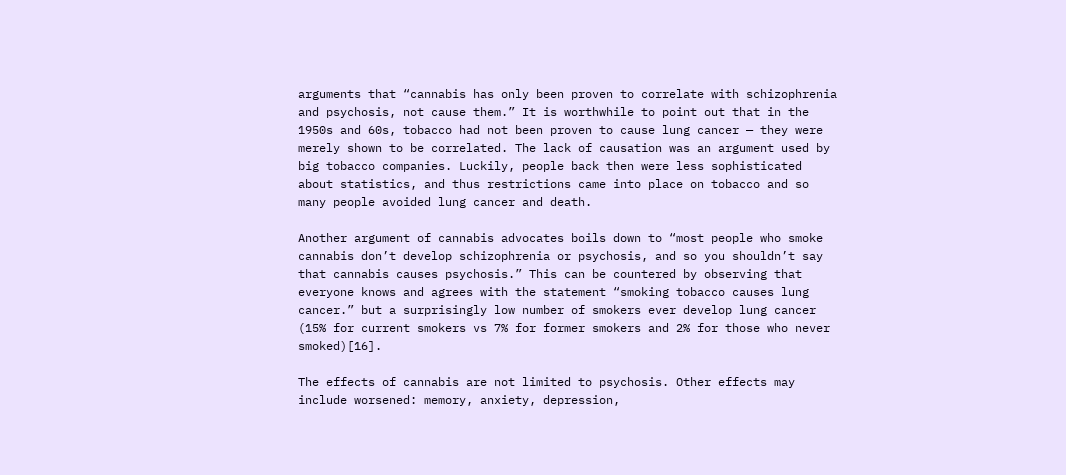arguments that “cannabis has only been proven to correlate with schizophrenia and psychosis, not cause them.” It is worthwhile to point out that in the 1950s and 60s, tobacco had not been proven to cause lung cancer — they were merely shown to be correlated. The lack of causation was an argument used by big tobacco companies. Luckily, people back then were less sophisticated about statistics, and thus restrictions came into place on tobacco and so many people avoided lung cancer and death.

Another argument of cannabis advocates boils down to “most people who smoke cannabis don’t develop schizophrenia or psychosis, and so you shouldn’t say that cannabis causes psychosis.” This can be countered by observing that everyone knows and agrees with the statement “smoking tobacco causes lung cancer.” but a surprisingly low number of smokers ever develop lung cancer (15% for current smokers vs 7% for former smokers and 2% for those who never smoked)[16].

The effects of cannabis are not limited to psychosis. Other effects may include worsened: memory, anxiety, depression,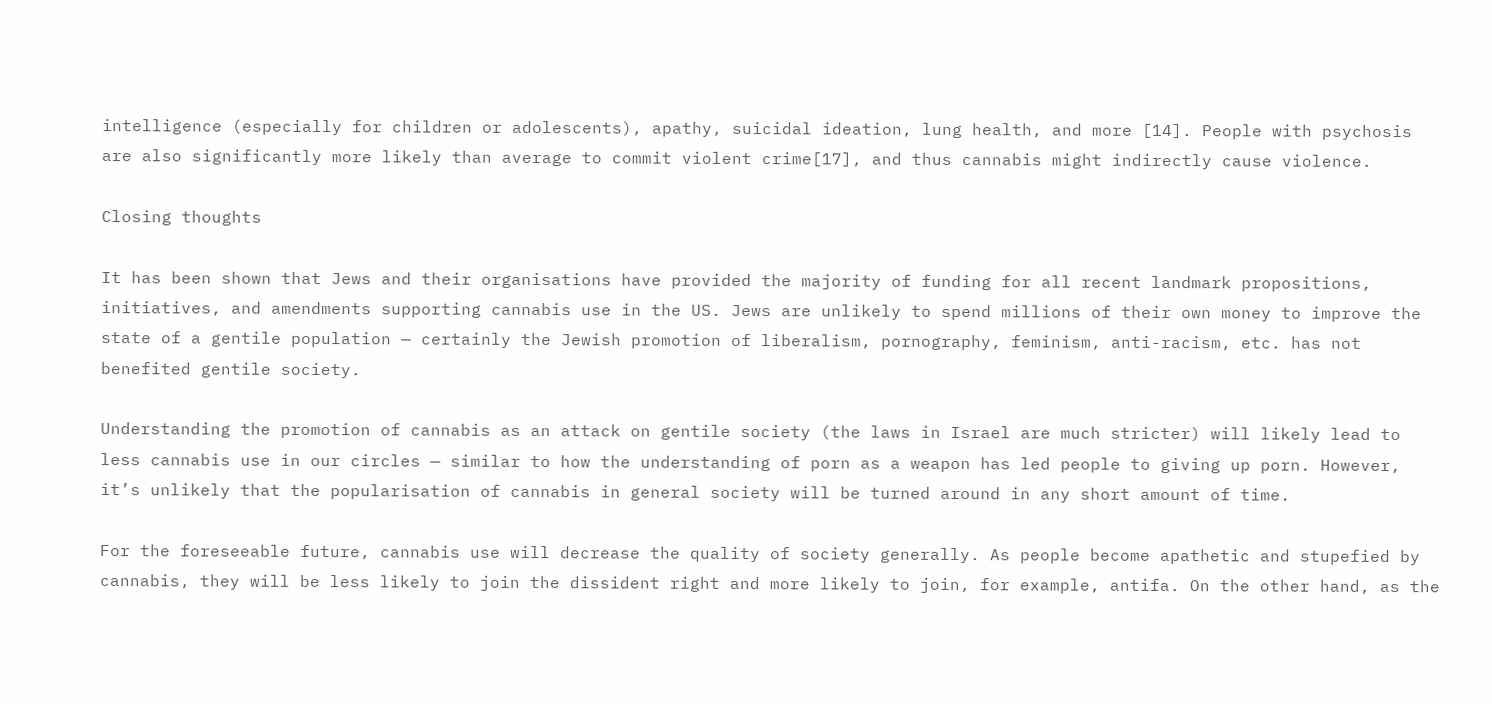intelligence (especially for children or adolescents), apathy, suicidal ideation, lung health, and more [14]. People with psychosis are also significantly more likely than average to commit violent crime[17], and thus cannabis might indirectly cause violence.

Closing thoughts

It has been shown that Jews and their organisations have provided the majority of funding for all recent landmark propositions, initiatives, and amendments supporting cannabis use in the US. Jews are unlikely to spend millions of their own money to improve the state of a gentile population — certainly the Jewish promotion of liberalism, pornography, feminism, anti-racism, etc. has not benefited gentile society.

Understanding the promotion of cannabis as an attack on gentile society (the laws in Israel are much stricter) will likely lead to less cannabis use in our circles — similar to how the understanding of porn as a weapon has led people to giving up porn. However, it’s unlikely that the popularisation of cannabis in general society will be turned around in any short amount of time.

For the foreseeable future, cannabis use will decrease the quality of society generally. As people become apathetic and stupefied by cannabis, they will be less likely to join the dissident right and more likely to join, for example, antifa. On the other hand, as the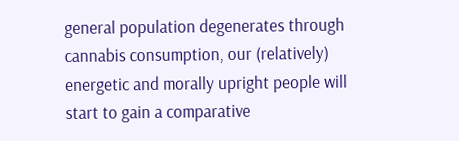general population degenerates through cannabis consumption, our (relatively) energetic and morally upright people will start to gain a comparative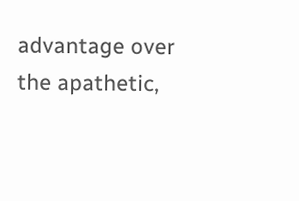advantage over the apathetic,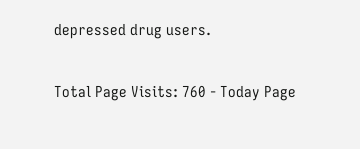depressed drug users.

Total Page Visits: 760 - Today Page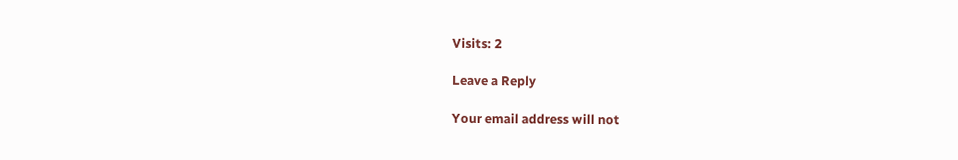Visits: 2

Leave a Reply

Your email address will not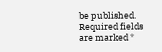be published. Required fields are marked *